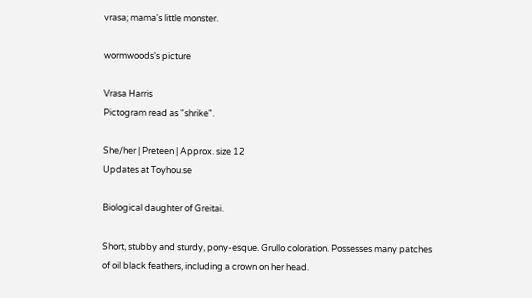vrasa; mama's little monster.

wormwoods's picture

Vrasa Harris
Pictogram read as "shrike".

She/her | Preteen | Approx. size 12
Updates at Toyhou.se

Biological daughter of Greitai.

Short, stubby and sturdy, pony-esque. Grullo coloration. Possesses many patches of oil black feathers, including a crown on her head.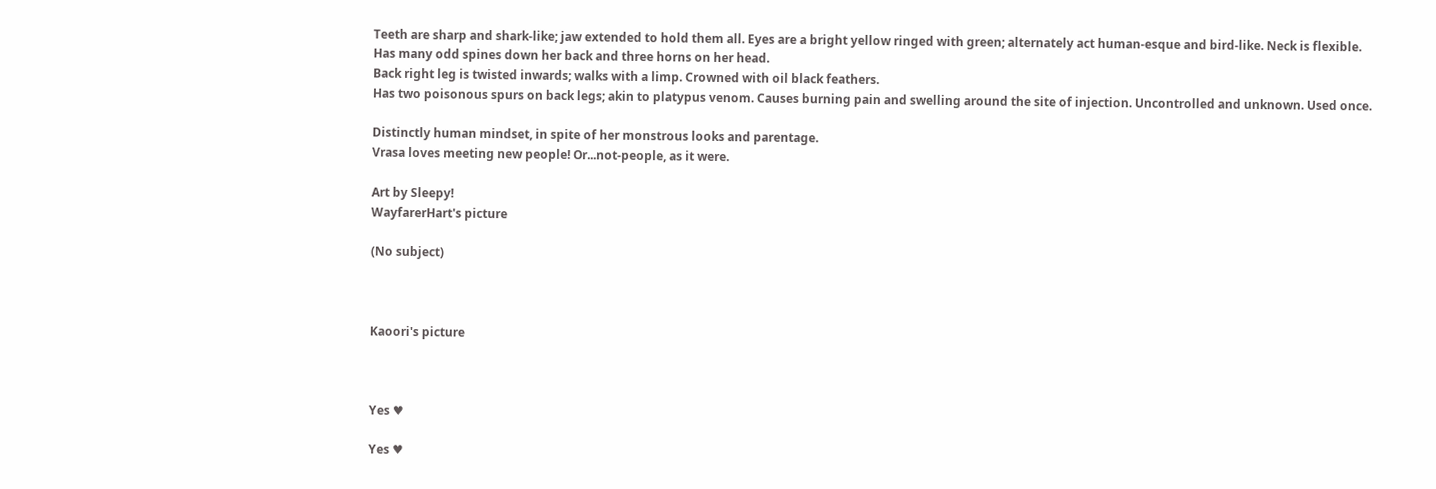Teeth are sharp and shark-like; jaw extended to hold them all. Eyes are a bright yellow ringed with green; alternately act human-esque and bird-like. Neck is flexible.
Has many odd spines down her back and three horns on her head.
Back right leg is twisted inwards; walks with a limp. Crowned with oil black feathers.
Has two poisonous spurs on back legs; akin to platypus venom. Causes burning pain and swelling around the site of injection. Uncontrolled and unknown. Used once.

Distinctly human mindset, in spite of her monstrous looks and parentage.
Vrasa loves meeting new people! Or...not-people, as it were.

Art by Sleepy!
WayfarerHart's picture

(No subject)



Kaoori's picture



Yes ♥

Yes ♥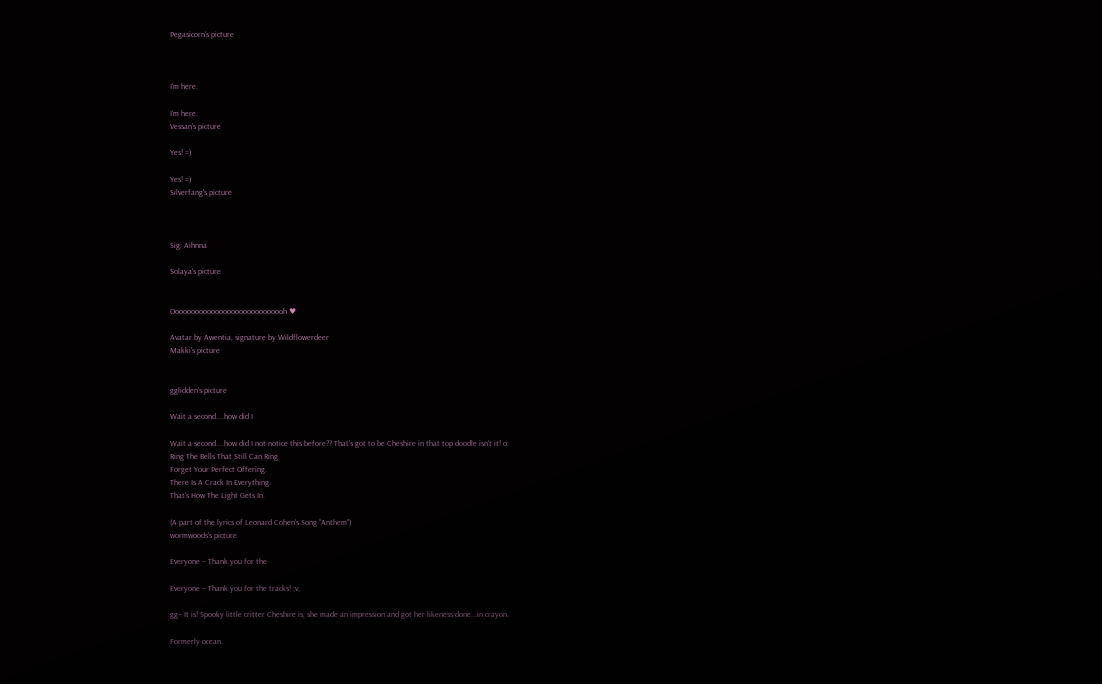Pegasicorn's picture



I'm here.

I'm here.
Vessan's picture

Yes! =)

Yes! =)
Silverfang's picture



Sig: Aihnna

Solaya's picture


Ooooooooooooooooooooooooooooh ♥

Avatar by Awentia, signature by Wildflowerdeer
Makki's picture


gglidden's picture

Wait a second....how did I

Wait a second....how did I not notice this before?? That's got to be Cheshire in that top doodle isn't it! o:
Ring The Bells That Still Can Ring.
Forget Your Perfect Offering.
There Is A Crack In Everything.
That's How The Light Gets In.

(A part of the lyrics of Leonard Cohen's Song "Anthem")
wormwoods's picture

Everyone -- Thank you for the

Everyone -- Thank you for the tracks! ;v;

gg-- It is! Spooky little critter Cheshire is, she made an impression and got her likeness done...in crayon.

Formerly ocean.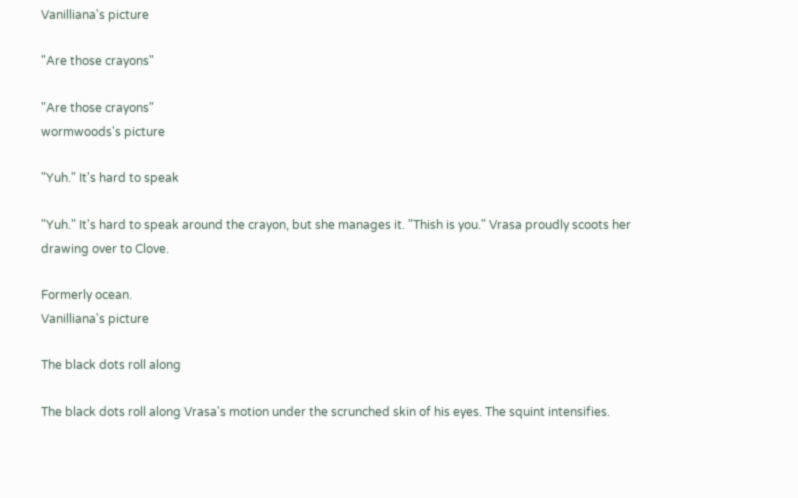Vanilliana's picture

"Are those crayons"

"Are those crayons"
wormwoods's picture

"Yuh." It's hard to speak

"Yuh." It's hard to speak around the crayon, but she manages it. "Thish is you." Vrasa proudly scoots her drawing over to Clove.

Formerly ocean.
Vanilliana's picture

The black dots roll along

The black dots roll along Vrasa's motion under the scrunched skin of his eyes. The squint intensifies.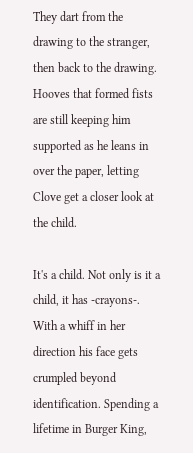They dart from the drawing to the stranger, then back to the drawing. Hooves that formed fists are still keeping him supported as he leans in over the paper, letting Clove get a closer look at the child.

It's a child. Not only is it a child, it has -crayons-. With a whiff in her direction his face gets crumpled beyond identification. Spending a lifetime in Burger King,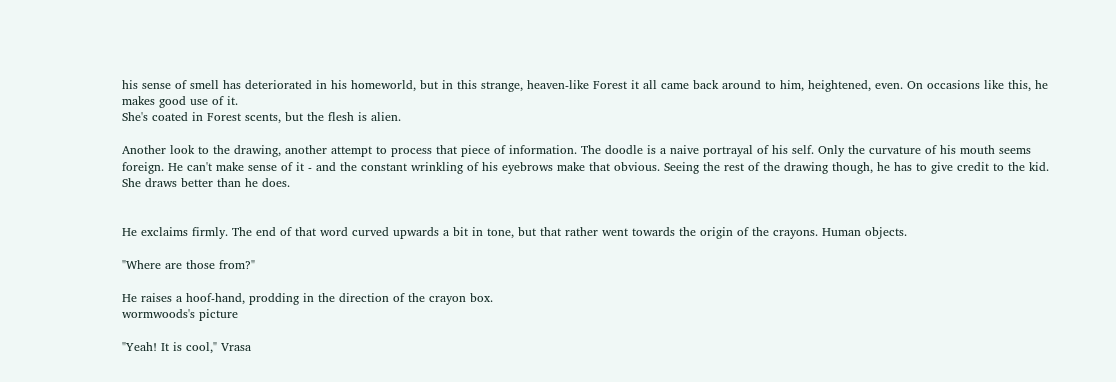his sense of smell has deteriorated in his homeworld, but in this strange, heaven-like Forest it all came back around to him, heightened, even. On occasions like this, he makes good use of it.
She's coated in Forest scents, but the flesh is alien.

Another look to the drawing, another attempt to process that piece of information. The doodle is a naive portrayal of his self. Only the curvature of his mouth seems foreign. He can't make sense of it - and the constant wrinkling of his eyebrows make that obvious. Seeing the rest of the drawing though, he has to give credit to the kid. She draws better than he does.


He exclaims firmly. The end of that word curved upwards a bit in tone, but that rather went towards the origin of the crayons. Human objects.

"Where are those from?"

He raises a hoof-hand, prodding in the direction of the crayon box.
wormwoods's picture

"Yeah! It is cool," Vrasa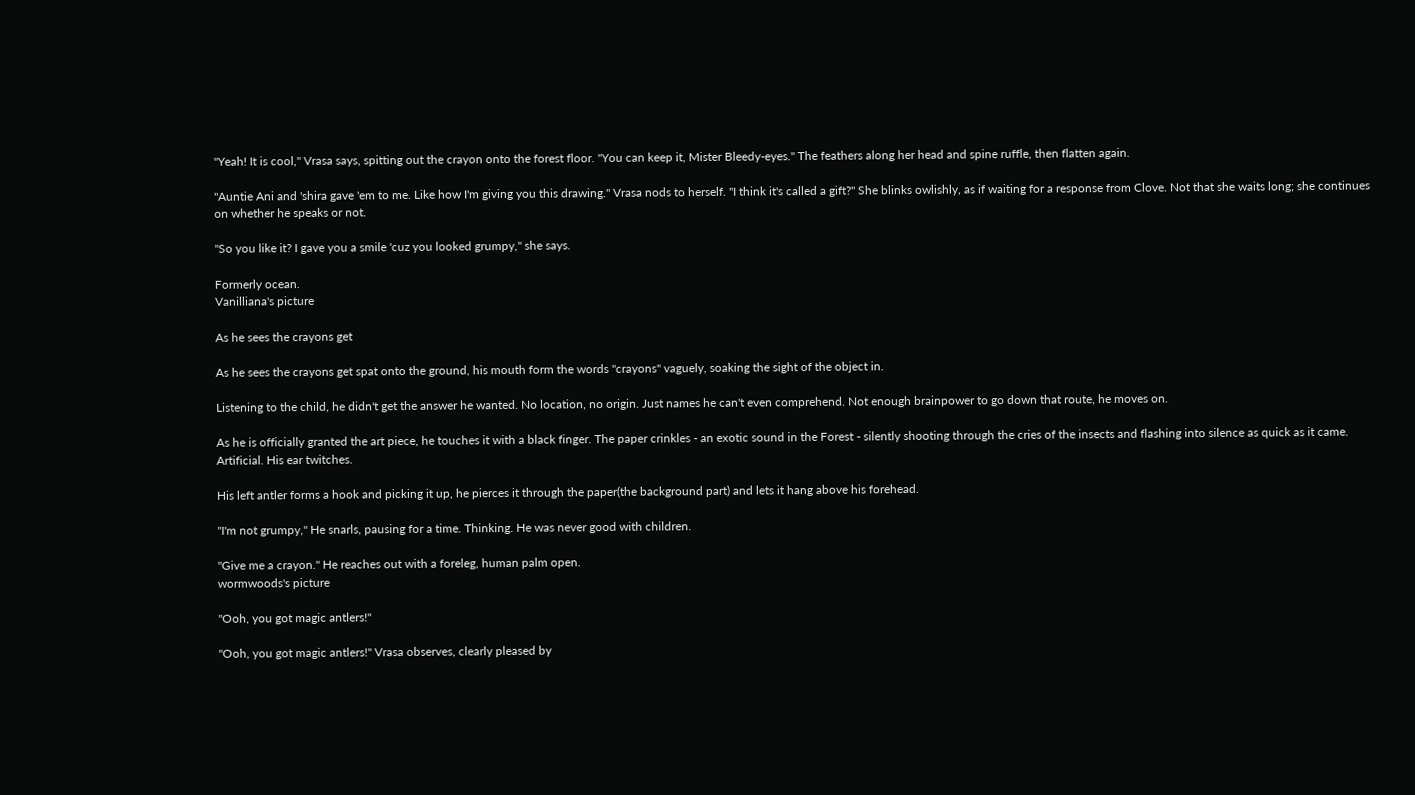"Yeah! It is cool," Vrasa says, spitting out the crayon onto the forest floor. "You can keep it, Mister Bleedy-eyes." The feathers along her head and spine ruffle, then flatten again.

"Auntie Ani and 'shira gave 'em to me. Like how I'm giving you this drawing." Vrasa nods to herself. "I think it's called a gift?" She blinks owlishly, as if waiting for a response from Clove. Not that she waits long; she continues on whether he speaks or not.

"So you like it? I gave you a smile 'cuz you looked grumpy," she says.

Formerly ocean.
Vanilliana's picture

As he sees the crayons get

As he sees the crayons get spat onto the ground, his mouth form the words "crayons" vaguely, soaking the sight of the object in.

Listening to the child, he didn't get the answer he wanted. No location, no origin. Just names he can't even comprehend. Not enough brainpower to go down that route, he moves on.

As he is officially granted the art piece, he touches it with a black finger. The paper crinkles - an exotic sound in the Forest - silently shooting through the cries of the insects and flashing into silence as quick as it came. Artificial. His ear twitches.

His left antler forms a hook and picking it up, he pierces it through the paper(the background part) and lets it hang above his forehead.

"I'm not grumpy," He snarls, pausing for a time. Thinking. He was never good with children.

"Give me a crayon." He reaches out with a foreleg, human palm open.
wormwoods's picture

"Ooh, you got magic antlers!"

"Ooh, you got magic antlers!" Vrasa observes, clearly pleased by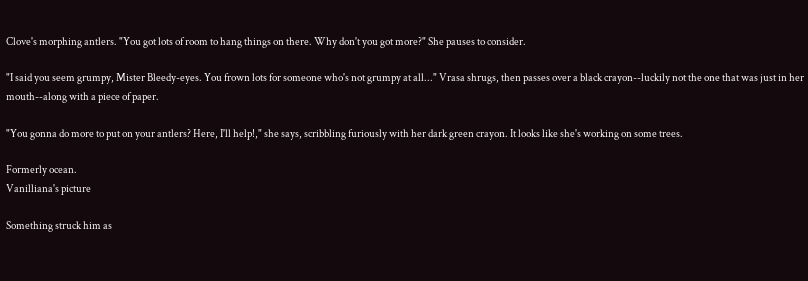Clove's morphing antlers. "You got lots of room to hang things on there. Why don't you got more?" She pauses to consider.

"I said you seem grumpy, Mister Bleedy-eyes. You frown lots for someone who's not grumpy at all..." Vrasa shrugs, then passes over a black crayon--luckily not the one that was just in her mouth--along with a piece of paper.

"You gonna do more to put on your antlers? Here, I'll help!," she says, scribbling furiously with her dark green crayon. It looks like she's working on some trees.

Formerly ocean.
Vanilliana's picture

Something struck him as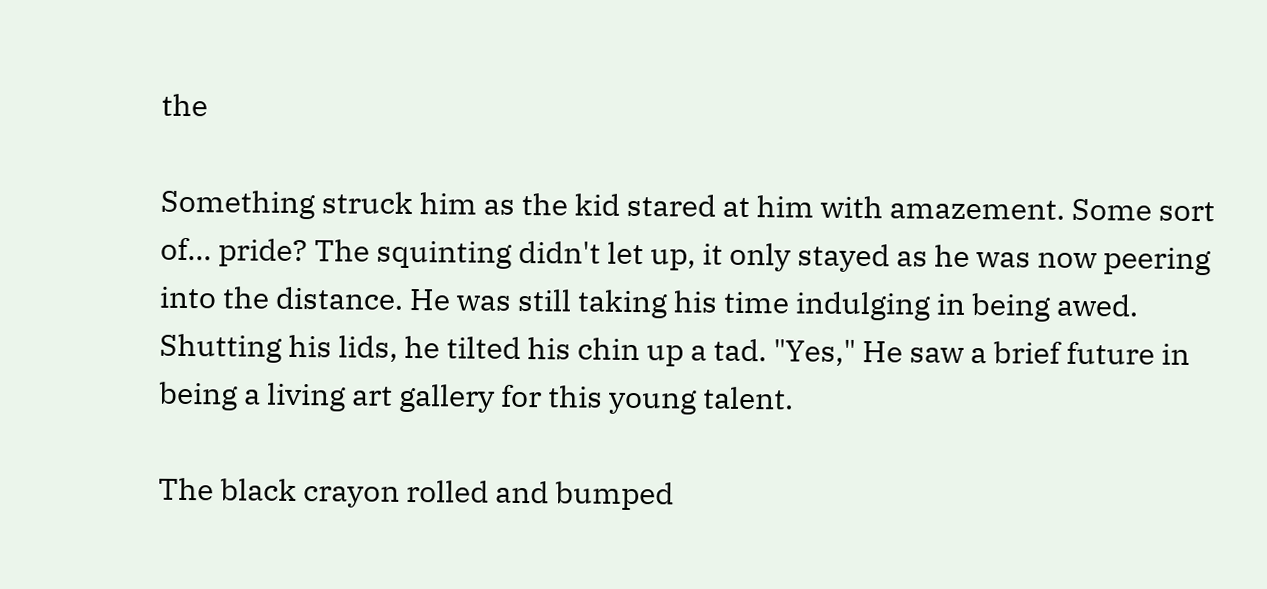the

Something struck him as the kid stared at him with amazement. Some sort of... pride? The squinting didn't let up, it only stayed as he was now peering into the distance. He was still taking his time indulging in being awed. Shutting his lids, he tilted his chin up a tad. "Yes," He saw a brief future in being a living art gallery for this young talent.

The black crayon rolled and bumped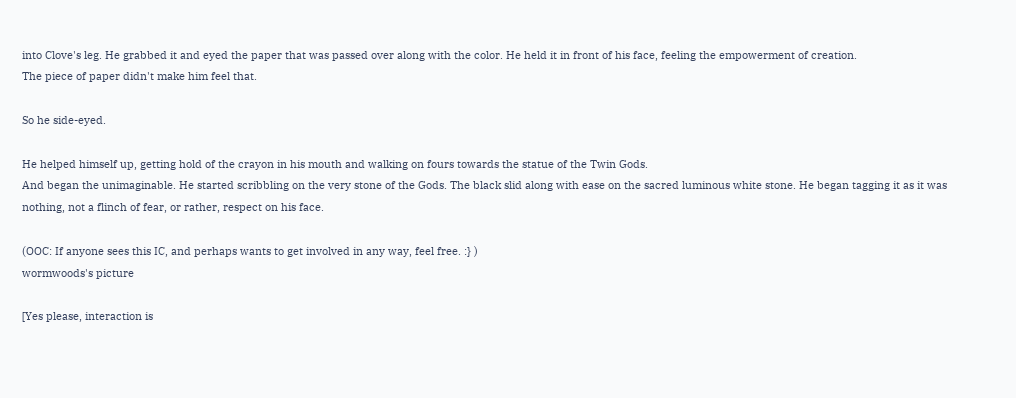into Clove's leg. He grabbed it and eyed the paper that was passed over along with the color. He held it in front of his face, feeling the empowerment of creation.
The piece of paper didn't make him feel that.

So he side-eyed.

He helped himself up, getting hold of the crayon in his mouth and walking on fours towards the statue of the Twin Gods.
And began the unimaginable. He started scribbling on the very stone of the Gods. The black slid along with ease on the sacred luminous white stone. He began tagging it as it was nothing, not a flinch of fear, or rather, respect on his face.

(OOC: If anyone sees this IC, and perhaps wants to get involved in any way, feel free. :} )
wormwoods's picture

[Yes please, interaction is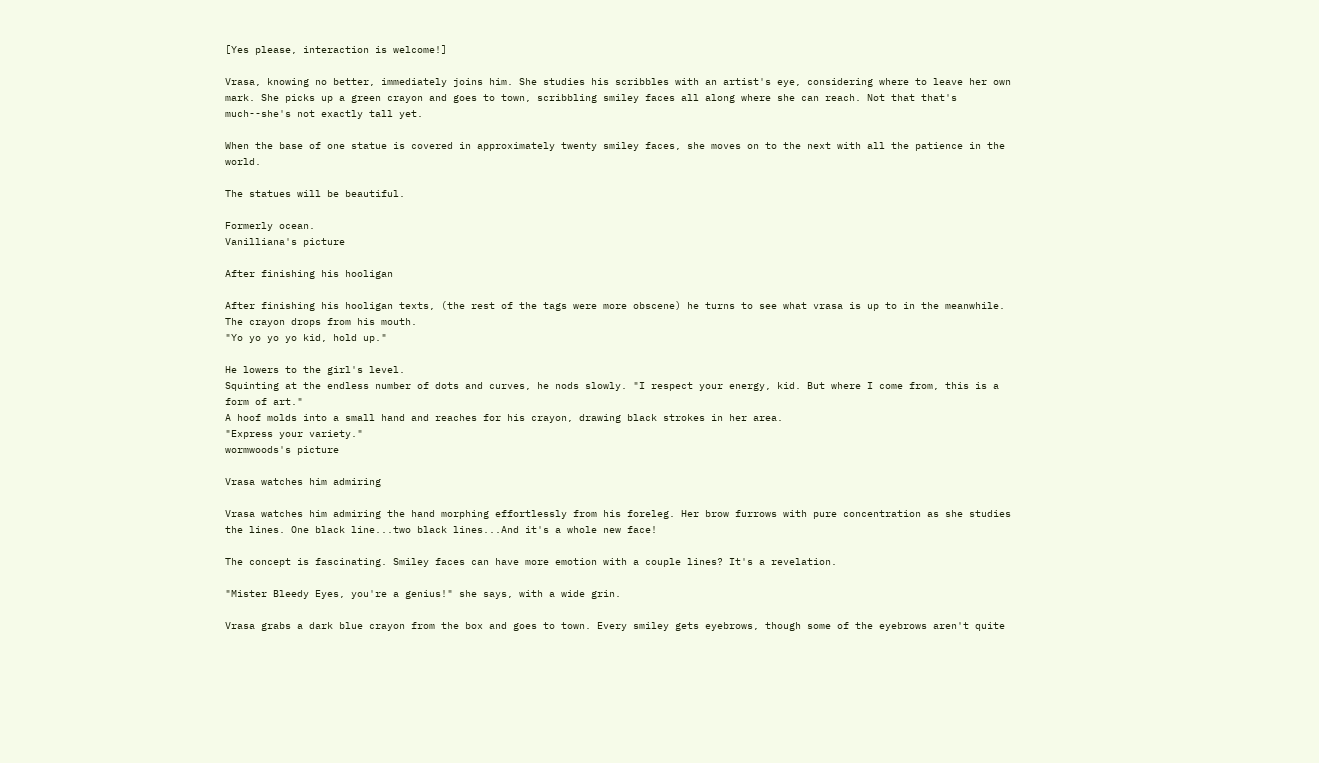[Yes please, interaction is welcome!]

Vrasa, knowing no better, immediately joins him. She studies his scribbles with an artist's eye, considering where to leave her own mark. She picks up a green crayon and goes to town, scribbling smiley faces all along where she can reach. Not that that's much--she's not exactly tall yet.

When the base of one statue is covered in approximately twenty smiley faces, she moves on to the next with all the patience in the world.

The statues will be beautiful.

Formerly ocean.
Vanilliana's picture

After finishing his hooligan

After finishing his hooligan texts, (the rest of the tags were more obscene) he turns to see what vrasa is up to in the meanwhile. The crayon drops from his mouth.
"Yo yo yo yo kid, hold up."

He lowers to the girl's level.
Squinting at the endless number of dots and curves, he nods slowly. "I respect your energy, kid. But where I come from, this is a form of art."
A hoof molds into a small hand and reaches for his crayon, drawing black strokes in her area.
"Express your variety."
wormwoods's picture

Vrasa watches him admiring

Vrasa watches him admiring the hand morphing effortlessly from his foreleg. Her brow furrows with pure concentration as she studies the lines. One black line...two black lines...And it's a whole new face!

The concept is fascinating. Smiley faces can have more emotion with a couple lines? It's a revelation.

"Mister Bleedy Eyes, you're a genius!" she says, with a wide grin.

Vrasa grabs a dark blue crayon from the box and goes to town. Every smiley gets eyebrows, though some of the eyebrows aren't quite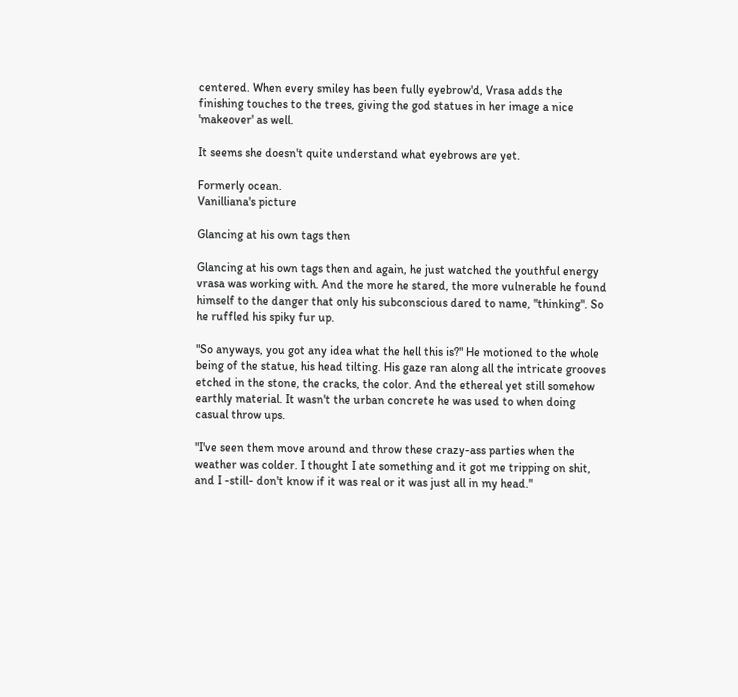centered. When every smiley has been fully eyebrow'd, Vrasa adds the finishing touches to the trees, giving the god statues in her image a nice 'makeover' as well.

It seems she doesn't quite understand what eyebrows are yet.

Formerly ocean.
Vanilliana's picture

Glancing at his own tags then

Glancing at his own tags then and again, he just watched the youthful energy vrasa was working with. And the more he stared, the more vulnerable he found himself to the danger that only his subconscious dared to name, "thinking". So he ruffled his spiky fur up.

"So anyways, you got any idea what the hell this is?" He motioned to the whole being of the statue, his head tilting. His gaze ran along all the intricate grooves etched in the stone, the cracks, the color. And the ethereal yet still somehow earthly material. It wasn't the urban concrete he was used to when doing casual throw ups.

"I've seen them move around and throw these crazy-ass parties when the weather was colder. I thought I ate something and it got me tripping on shit, and I -still- don't know if it was real or it was just all in my head."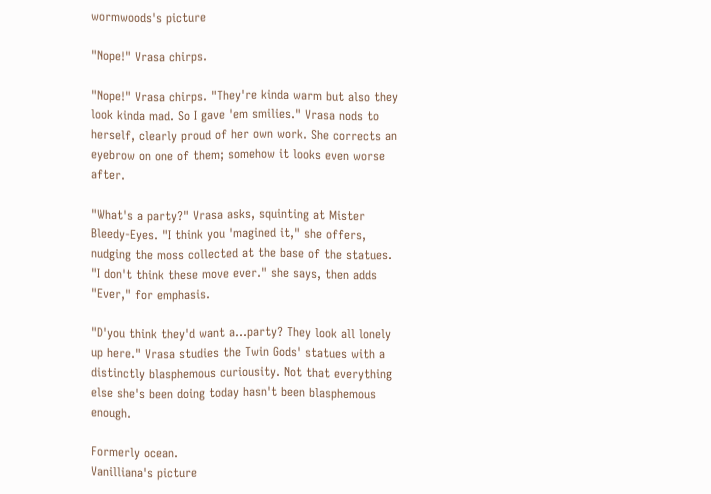wormwoods's picture

"Nope!" Vrasa chirps.

"Nope!" Vrasa chirps. "They're kinda warm but also they look kinda mad. So I gave 'em smilies." Vrasa nods to herself, clearly proud of her own work. She corrects an eyebrow on one of them; somehow it looks even worse after.

"What's a party?" Vrasa asks, squinting at Mister Bleedy-Eyes. "I think you 'magined it," she offers, nudging the moss collected at the base of the statues. "I don't think these move ever." she says, then adds "Ever," for emphasis.

"D'you think they'd want a...party? They look all lonely up here." Vrasa studies the Twin Gods' statues with a distinctly blasphemous curiousity. Not that everything else she's been doing today hasn't been blasphemous enough.

Formerly ocean.
Vanilliana's picture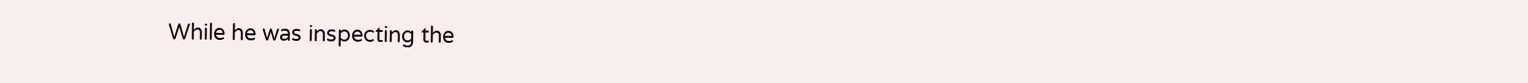While he was inspecting the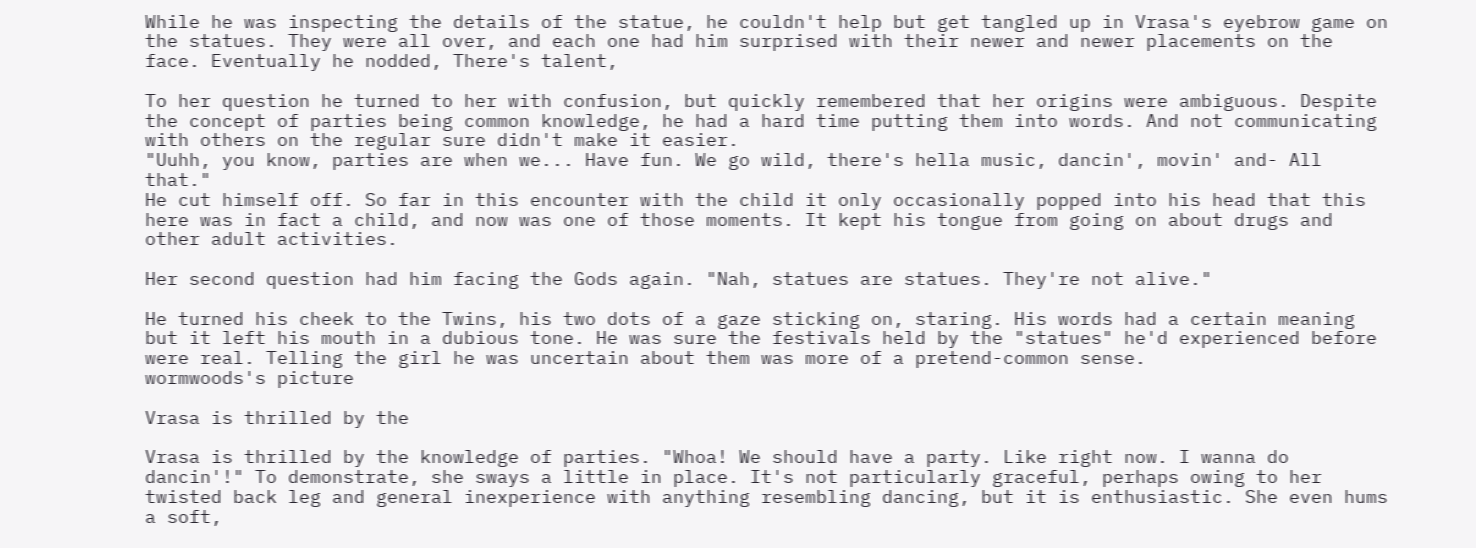While he was inspecting the details of the statue, he couldn't help but get tangled up in Vrasa's eyebrow game on the statues. They were all over, and each one had him surprised with their newer and newer placements on the face. Eventually he nodded, There's talent,

To her question he turned to her with confusion, but quickly remembered that her origins were ambiguous. Despite the concept of parties being common knowledge, he had a hard time putting them into words. And not communicating with others on the regular sure didn't make it easier.
"Uuhh, you know, parties are when we... Have fun. We go wild, there's hella music, dancin', movin' and- All that."
He cut himself off. So far in this encounter with the child it only occasionally popped into his head that this here was in fact a child, and now was one of those moments. It kept his tongue from going on about drugs and other adult activities.

Her second question had him facing the Gods again. "Nah, statues are statues. They're not alive."

He turned his cheek to the Twins, his two dots of a gaze sticking on, staring. His words had a certain meaning but it left his mouth in a dubious tone. He was sure the festivals held by the "statues" he'd experienced before were real. Telling the girl he was uncertain about them was more of a pretend-common sense.
wormwoods's picture

Vrasa is thrilled by the

Vrasa is thrilled by the knowledge of parties. "Whoa! We should have a party. Like right now. I wanna do dancin'!" To demonstrate, she sways a little in place. It's not particularly graceful, perhaps owing to her twisted back leg and general inexperience with anything resembling dancing, but it is enthusiastic. She even hums a soft,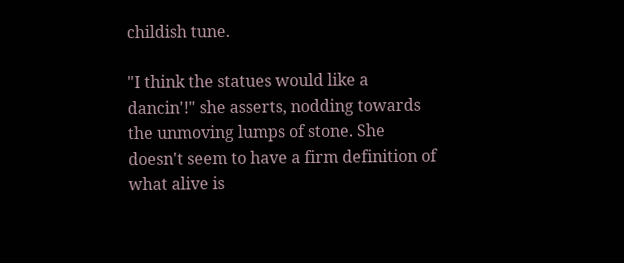childish tune.

"I think the statues would like a dancin'!" she asserts, nodding towards the unmoving lumps of stone. She doesn't seem to have a firm definition of what alive is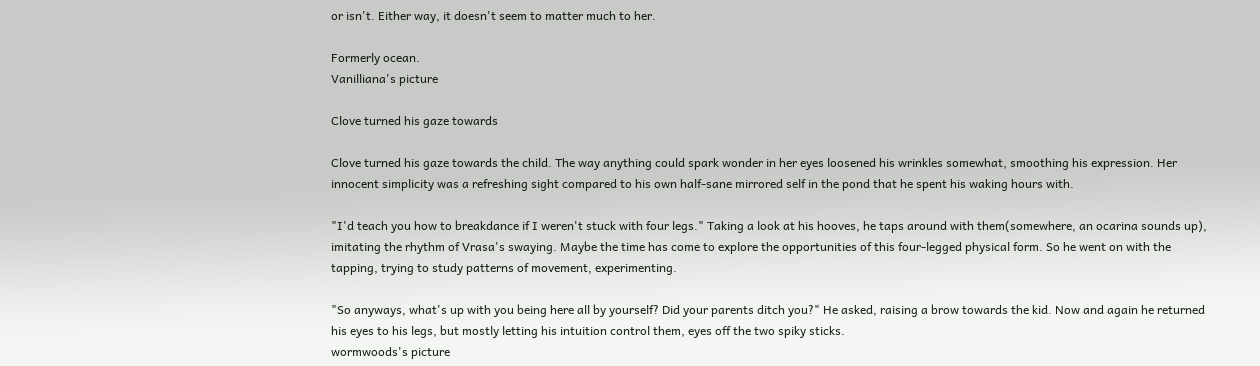or isn't. Either way, it doesn't seem to matter much to her.

Formerly ocean.
Vanilliana's picture

Clove turned his gaze towards

Clove turned his gaze towards the child. The way anything could spark wonder in her eyes loosened his wrinkles somewhat, smoothing his expression. Her innocent simplicity was a refreshing sight compared to his own half-sane mirrored self in the pond that he spent his waking hours with.

"I'd teach you how to breakdance if I weren't stuck with four legs." Taking a look at his hooves, he taps around with them(somewhere, an ocarina sounds up), imitating the rhythm of Vrasa's swaying. Maybe the time has come to explore the opportunities of this four-legged physical form. So he went on with the tapping, trying to study patterns of movement, experimenting.

"So anyways, what's up with you being here all by yourself? Did your parents ditch you?" He asked, raising a brow towards the kid. Now and again he returned his eyes to his legs, but mostly letting his intuition control them, eyes off the two spiky sticks.
wormwoods's picture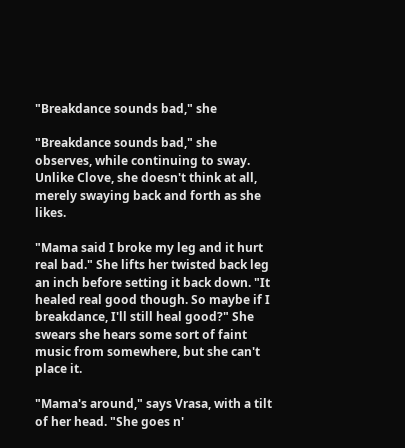"Breakdance sounds bad," she

"Breakdance sounds bad," she observes, while continuing to sway. Unlike Clove, she doesn't think at all, merely swaying back and forth as she likes.

"Mama said I broke my leg and it hurt real bad." She lifts her twisted back leg an inch before setting it back down. "It healed real good though. So maybe if I breakdance, I'll still heal good?" She swears she hears some sort of faint music from somewhere, but she can't place it.

"Mama's around," says Vrasa, with a tilt of her head. "She goes n'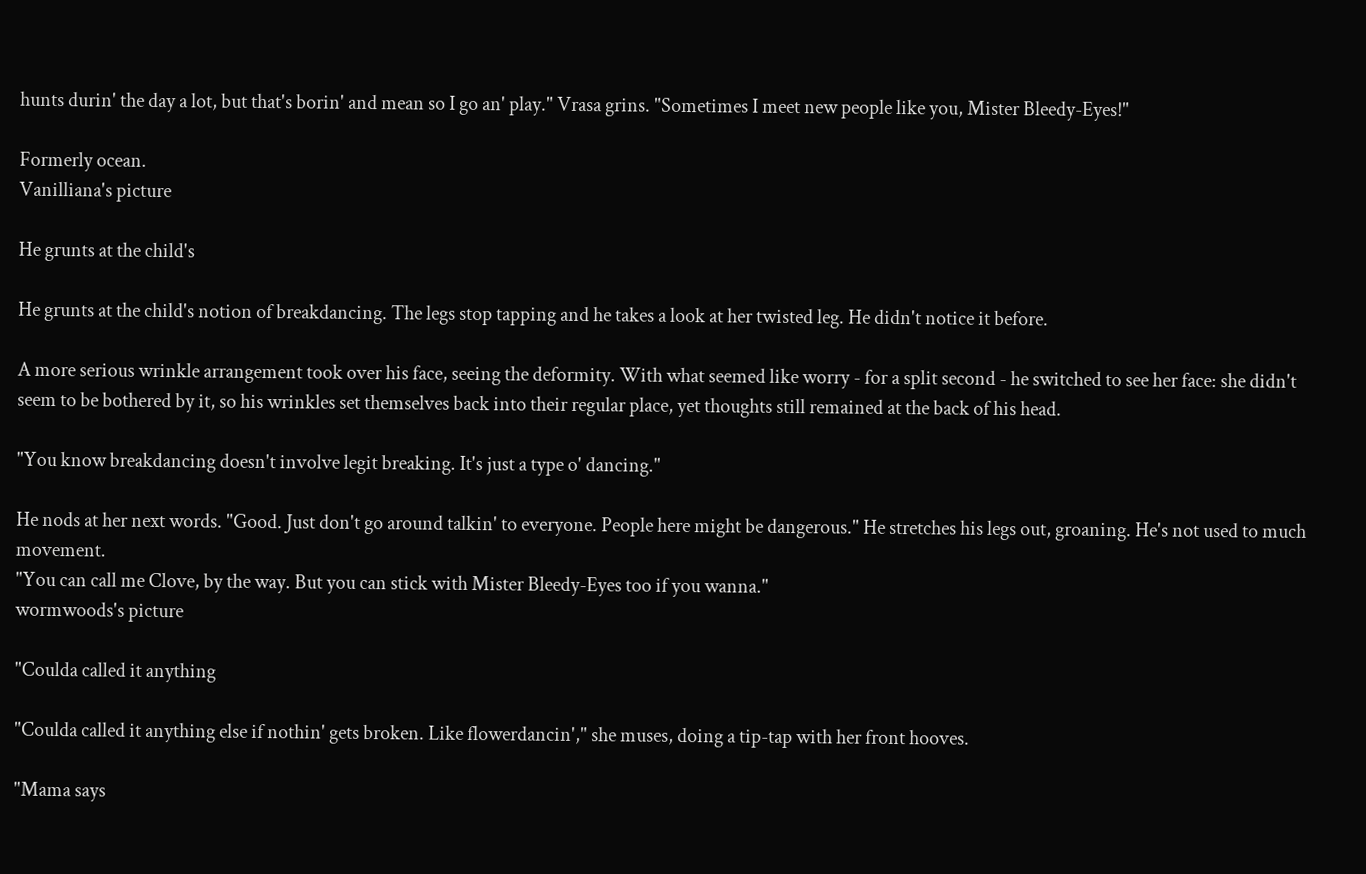hunts durin' the day a lot, but that's borin' and mean so I go an' play." Vrasa grins. "Sometimes I meet new people like you, Mister Bleedy-Eyes!"

Formerly ocean.
Vanilliana's picture

He grunts at the child's

He grunts at the child's notion of breakdancing. The legs stop tapping and he takes a look at her twisted leg. He didn't notice it before.

A more serious wrinkle arrangement took over his face, seeing the deformity. With what seemed like worry - for a split second - he switched to see her face: she didn't seem to be bothered by it, so his wrinkles set themselves back into their regular place, yet thoughts still remained at the back of his head.

"You know breakdancing doesn't involve legit breaking. It's just a type o' dancing."

He nods at her next words. "Good. Just don't go around talkin' to everyone. People here might be dangerous." He stretches his legs out, groaning. He's not used to much movement.
"You can call me Clove, by the way. But you can stick with Mister Bleedy-Eyes too if you wanna."
wormwoods's picture

"Coulda called it anything

"Coulda called it anything else if nothin' gets broken. Like flowerdancin'," she muses, doing a tip-tap with her front hooves.

"Mama says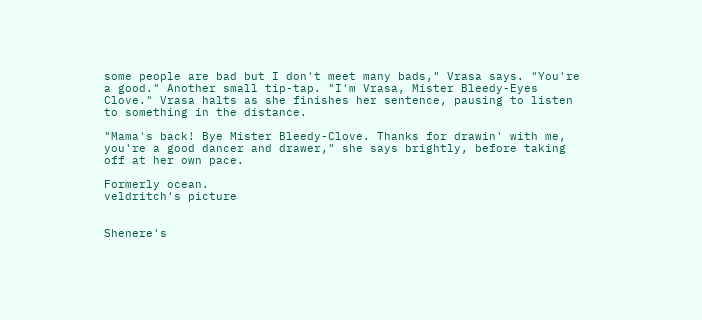some people are bad but I don't meet many bads," Vrasa says. "You're a good." Another small tip-tap. "I'm Vrasa, Mister Bleedy-Eyes Clove." Vrasa halts as she finishes her sentence, pausing to listen to something in the distance.

"Mama's back! Bye Mister Bleedy-Clove. Thanks for drawin' with me, you're a good dancer and drawer," she says brightly, before taking off at her own pace.

Formerly ocean.
veldritch's picture


Shenere's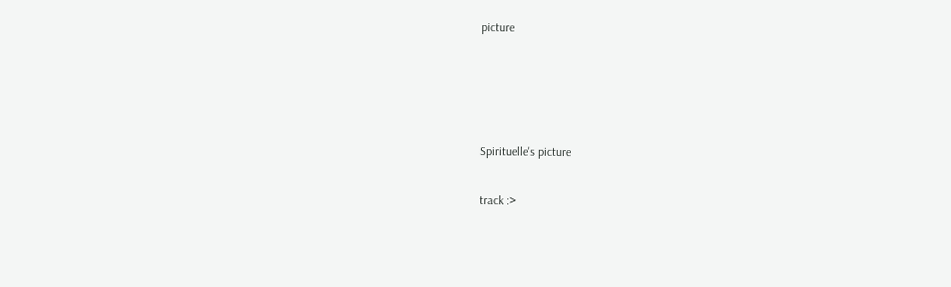picture




Spirituelle's picture

track :>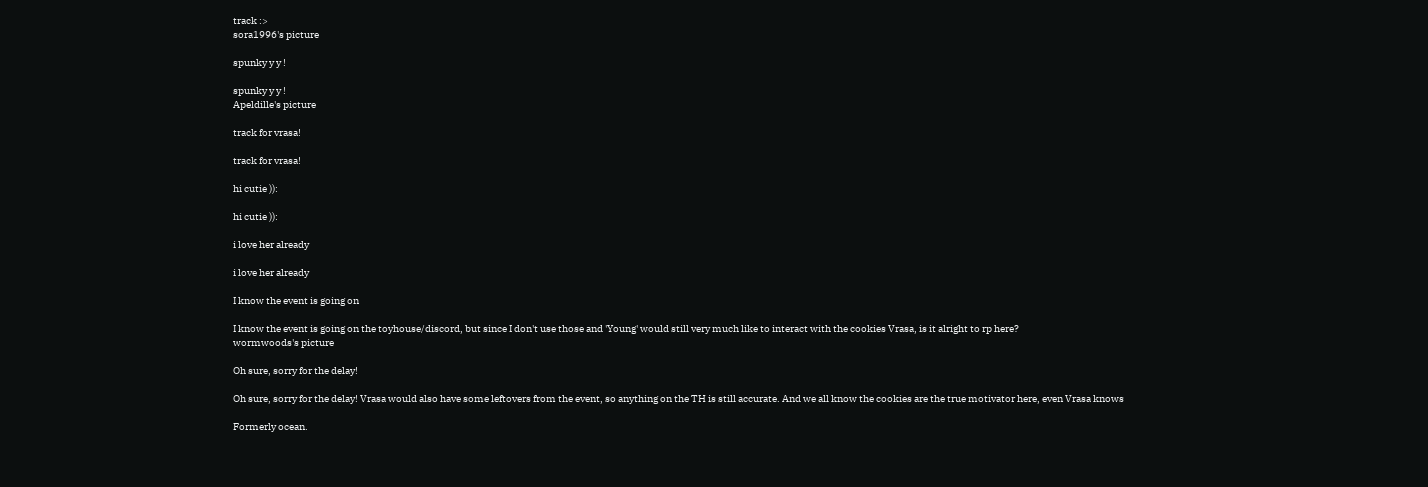track :>
sora1996's picture

spunky y y !

spunky y y !
Apeldille's picture

track for vrasa!

track for vrasa!

hi cutie )):

hi cutie )):

i love her already

i love her already

I know the event is going on

I know the event is going on the toyhouse/discord, but since I don't use those and 'Young' would still very much like to interact with the cookies Vrasa, is it alright to rp here?
wormwoods's picture

Oh sure, sorry for the delay!

Oh sure, sorry for the delay! Vrasa would also have some leftovers from the event, so anything on the TH is still accurate. And we all know the cookies are the true motivator here, even Vrasa knows

Formerly ocean.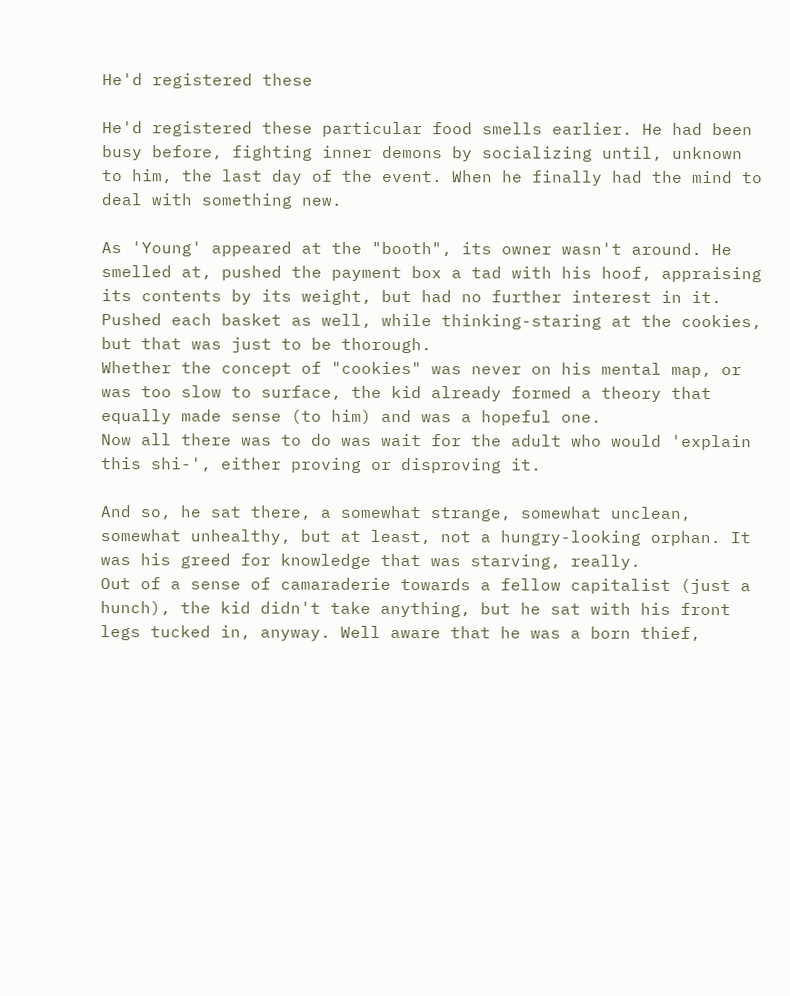He'd registered these

He'd registered these particular food smells earlier. He had been busy before, fighting inner demons by socializing until, unknown to him, the last day of the event. When he finally had the mind to deal with something new.

As 'Young' appeared at the "booth", its owner wasn't around. He smelled at, pushed the payment box a tad with his hoof, appraising its contents by its weight, but had no further interest in it.
Pushed each basket as well, while thinking-staring at the cookies, but that was just to be thorough.
Whether the concept of "cookies" was never on his mental map, or was too slow to surface, the kid already formed a theory that equally made sense (to him) and was a hopeful one.
Now all there was to do was wait for the adult who would 'explain this shi-', either proving or disproving it.

And so, he sat there, a somewhat strange, somewhat unclean, somewhat unhealthy, but at least, not a hungry-looking orphan. It was his greed for knowledge that was starving, really.
Out of a sense of camaraderie towards a fellow capitalist (just a hunch), the kid didn't take anything, but he sat with his front legs tucked in, anyway. Well aware that he was a born thief,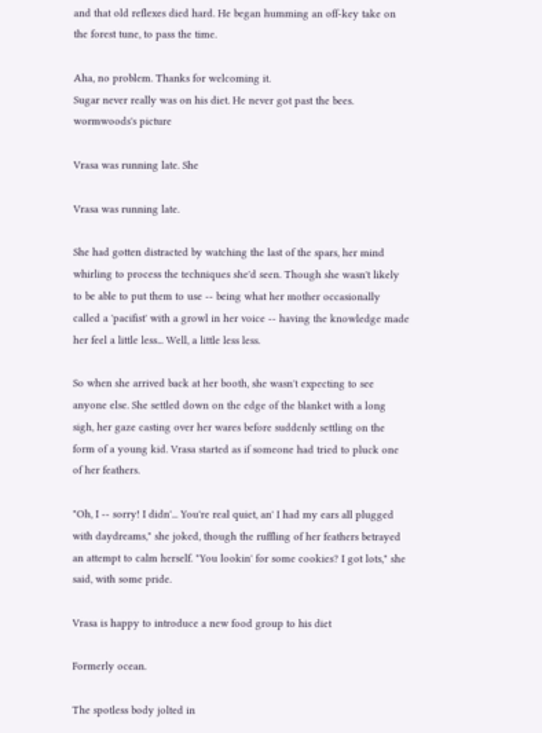and that old reflexes died hard. He began humming an off-key take on the forest tune, to pass the time.

Aha, no problem. Thanks for welcoming it.
Sugar never really was on his diet. He never got past the bees.
wormwoods's picture

Vrasa was running late. She

Vrasa was running late.

She had gotten distracted by watching the last of the spars, her mind whirling to process the techniques she'd seen. Though she wasn't likely to be able to put them to use -- being what her mother occasionally called a 'pacifist' with a growl in her voice -- having the knowledge made her feel a little less... Well, a little less less.

So when she arrived back at her booth, she wasn't expecting to see anyone else. She settled down on the edge of the blanket with a long sigh, her gaze casting over her wares before suddenly settling on the form of a young kid. Vrasa started as if someone had tried to pluck one of her feathers.

"Oh, I -- sorry! I didn'... You're real quiet, an' I had my ears all plugged with daydreams," she joked, though the ruffling of her feathers betrayed an attempt to calm herself. "You lookin' for some cookies? I got lots," she said, with some pride.

Vrasa is happy to introduce a new food group to his diet

Formerly ocean.

The spotless body jolted in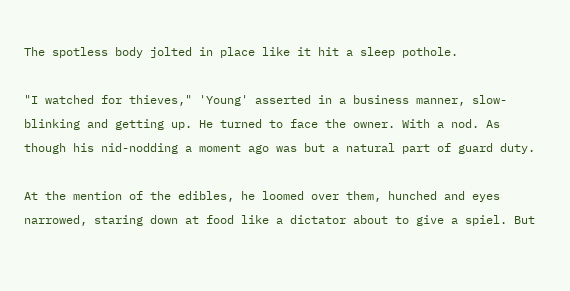The spotless body jolted in place like it hit a sleep pothole.

"I watched for thieves," 'Young' asserted in a business manner, slow-blinking and getting up. He turned to face the owner. With a nod. As though his nid-nodding a moment ago was but a natural part of guard duty.

At the mention of the edibles, he loomed over them, hunched and eyes narrowed, staring down at food like a dictator about to give a spiel. But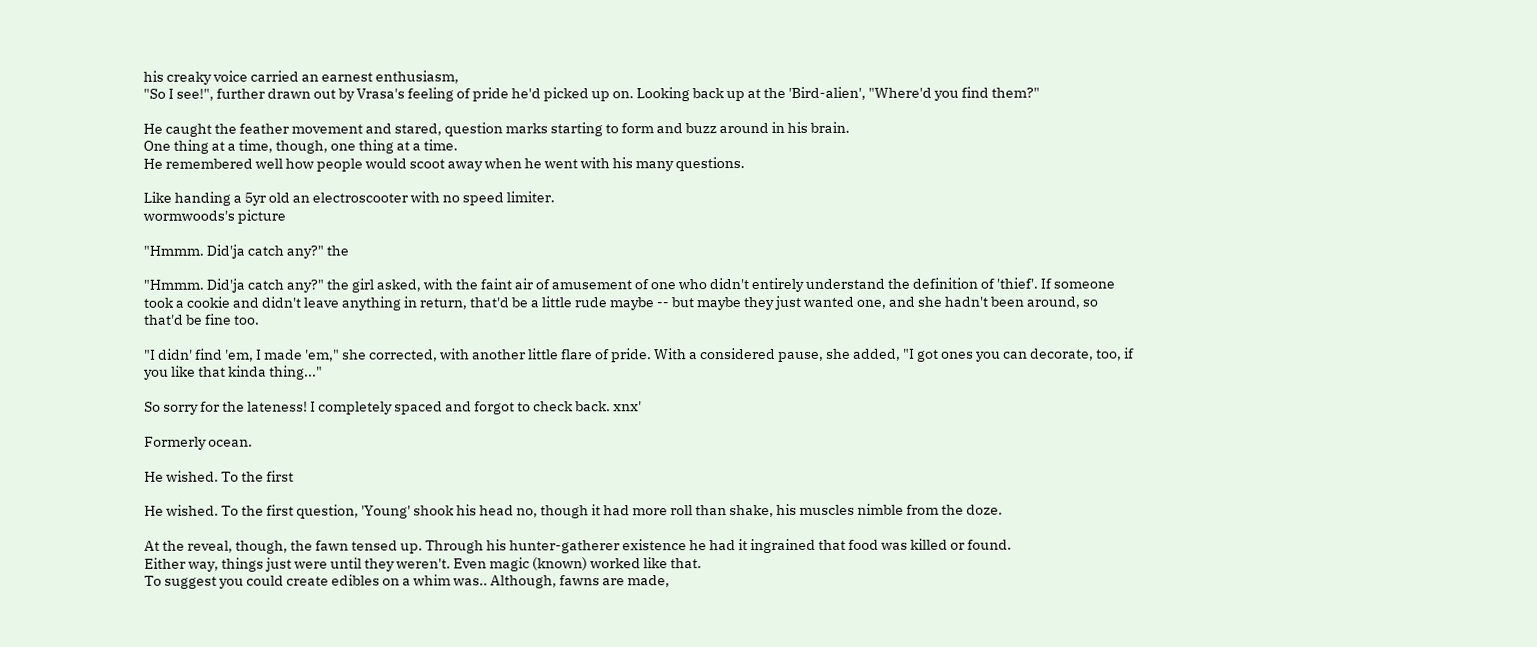his creaky voice carried an earnest enthusiasm,
"So I see!", further drawn out by Vrasa's feeling of pride he'd picked up on. Looking back up at the 'Bird-alien', "Where'd you find them?"

He caught the feather movement and stared, question marks starting to form and buzz around in his brain.
One thing at a time, though, one thing at a time.
He remembered well how people would scoot away when he went with his many questions.

Like handing a 5yr old an electroscooter with no speed limiter.
wormwoods's picture

"Hmmm. Did'ja catch any?" the

"Hmmm. Did'ja catch any?" the girl asked, with the faint air of amusement of one who didn't entirely understand the definition of 'thief'. If someone took a cookie and didn't leave anything in return, that'd be a little rude maybe -- but maybe they just wanted one, and she hadn't been around, so that'd be fine too.

"I didn' find 'em, I made 'em," she corrected, with another little flare of pride. With a considered pause, she added, "I got ones you can decorate, too, if you like that kinda thing..."

So sorry for the lateness! I completely spaced and forgot to check back. xnx'

Formerly ocean.

He wished. To the first

He wished. To the first question, 'Young' shook his head no, though it had more roll than shake, his muscles nimble from the doze.

At the reveal, though, the fawn tensed up. Through his hunter-gatherer existence he had it ingrained that food was killed or found.
Either way, things just were until they weren't. Even magic (known) worked like that.
To suggest you could create edibles on a whim was.. Although, fawns are made,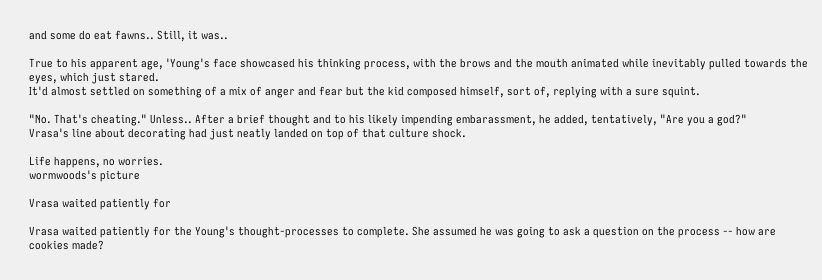and some do eat fawns.. Still, it was..

True to his apparent age, 'Young's face showcased his thinking process, with the brows and the mouth animated while inevitably pulled towards the eyes, which just stared.
It'd almost settled on something of a mix of anger and fear but the kid composed himself, sort of, replying with a sure squint.

"No. That's cheating." Unless.. After a brief thought and to his likely impending embarassment, he added, tentatively, "Are you a god?"
Vrasa's line about decorating had just neatly landed on top of that culture shock.

Life happens, no worries.
wormwoods's picture

Vrasa waited patiently for

Vrasa waited patiently for the Young's thought-processes to complete. She assumed he was going to ask a question on the process -- how are cookies made?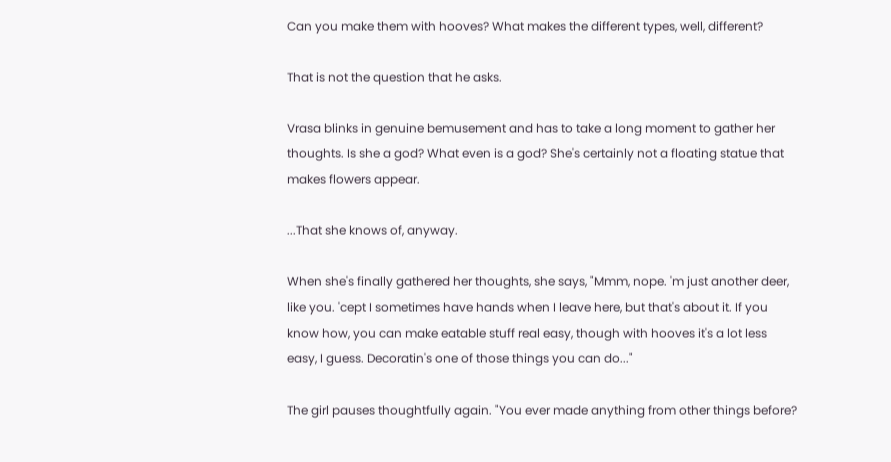Can you make them with hooves? What makes the different types, well, different?

That is not the question that he asks.

Vrasa blinks in genuine bemusement and has to take a long moment to gather her thoughts. Is she a god? What even is a god? She's certainly not a floating statue that makes flowers appear.

...That she knows of, anyway.

When she's finally gathered her thoughts, she says, "Mmm, nope. 'm just another deer, like you. 'cept I sometimes have hands when I leave here, but that's about it. If you know how, you can make eatable stuff real easy, though with hooves it's a lot less easy, I guess. Decoratin's one of those things you can do..."

The girl pauses thoughtfully again. "You ever made anything from other things before?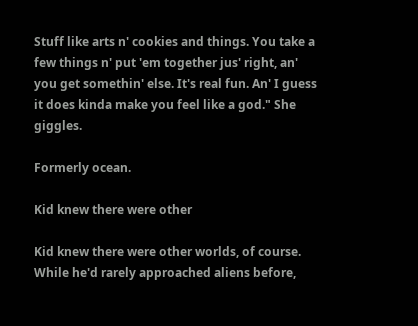Stuff like arts n' cookies and things. You take a few things n' put 'em together jus' right, an' you get somethin' else. It's real fun. An' I guess it does kinda make you feel like a god." She giggles.

Formerly ocean.

Kid knew there were other

Kid knew there were other worlds, of course. While he'd rarely approached aliens before,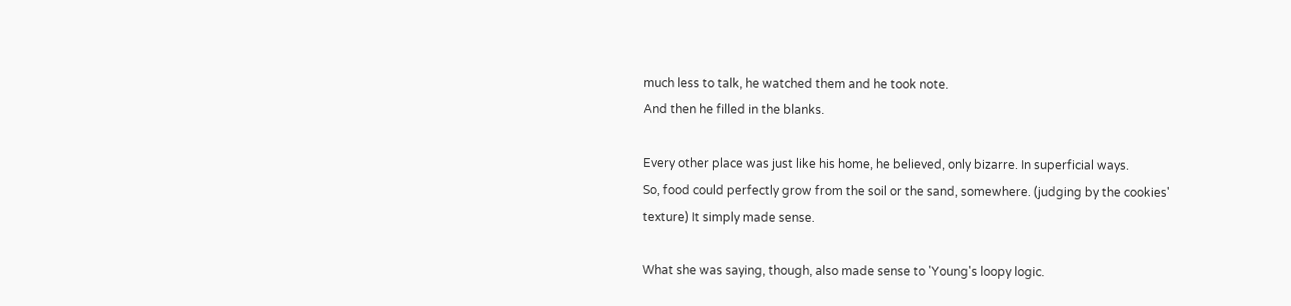much less to talk, he watched them and he took note.
And then he filled in the blanks.

Every other place was just like his home, he believed, only bizarre. In superficial ways.
So, food could perfectly grow from the soil or the sand, somewhere. (judging by the cookies' texture) It simply made sense.

What she was saying, though, also made sense to 'Young's loopy logic.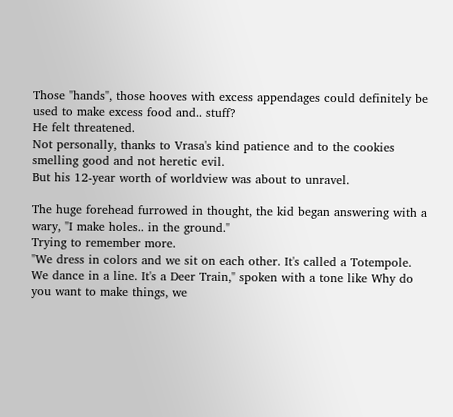Those "hands", those hooves with excess appendages could definitely be used to make excess food and.. stuff?
He felt threatened.
Not personally, thanks to Vrasa's kind patience and to the cookies smelling good and not heretic evil.
But his 12-year worth of worldview was about to unravel.

The huge forehead furrowed in thought, the kid began answering with a wary, "I make holes.. in the ground."
Trying to remember more.
"We dress in colors and we sit on each other. It's called a Totempole. We dance in a line. It's a Deer Train," spoken with a tone like Why do you want to make things, we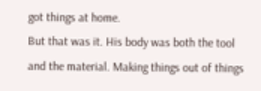got things at home.
But that was it. His body was both the tool and the material. Making things out of things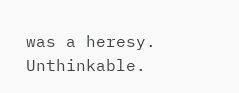was a heresy. Unthinkable.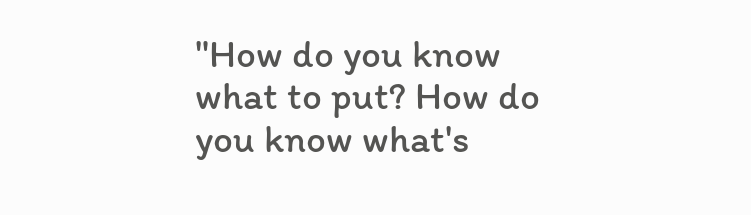"How do you know what to put? How do you know what's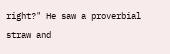right?" He saw a proverbial straw and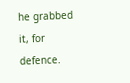he grabbed it, for defence.